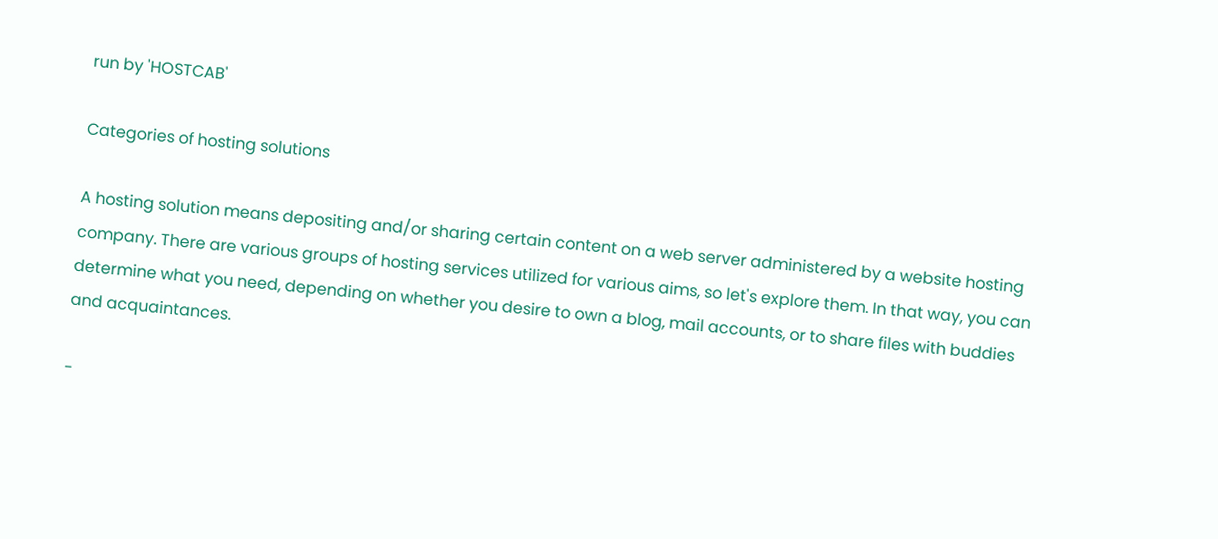run by 'HOSTCAB'

Categories of hosting solutions

A hosting solution means depositing and/or sharing certain content on a web server administered by a website hosting company. There are various groups of hosting services utilized for various aims, so let's explore them. In that way, you can determine what you need, depending on whether you desire to own a blog, mail accounts, or to share files with buddies and acquaintances.

-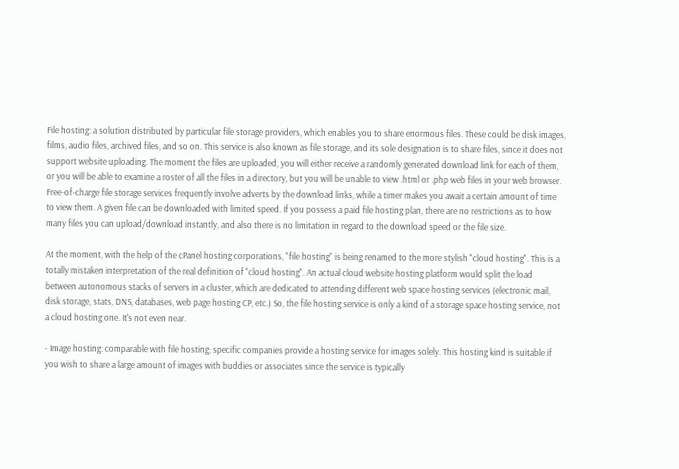File hosting: a solution distributed by particular file storage providers, which enables you to share enormous files. These could be disk images, films, audio files, archived files, and so on. This service is also known as file storage, and its sole designation is to share files, since it does not support website uploading. The moment the files are uploaded, you will either receive a randomly generated download link for each of them, or you will be able to examine a roster of all the files in a directory, but you will be unable to view .html or .php web files in your web browser. Free-of-charge file storage services frequently involve adverts by the download links, while a timer makes you await a certain amount of time to view them. A given file can be downloaded with limited speed. If you possess a paid file hosting plan, there are no restrictions as to how many files you can upload/download instantly, and also there is no limitation in regard to the download speed or the file size.

At the moment, with the help of the cPanel hosting corporations, "file hosting" is being renamed to the more stylish "cloud hosting". This is a totally mistaken interpretation of the real definition of "cloud hosting". An actual cloud website hosting platform would split the load between autonomous stacks of servers in a cluster, which are dedicated to attending different web space hosting services (electronic mail, disk storage, stats, DNS, databases, web page hosting CP, etc.) So, the file hosting service is only a kind of a storage space hosting service, not a cloud hosting one. It's not even near.

- Image hosting: comparable with file hosting; specific companies provide a hosting service for images solely. This hosting kind is suitable if you wish to share a large amount of images with buddies or associates since the service is typically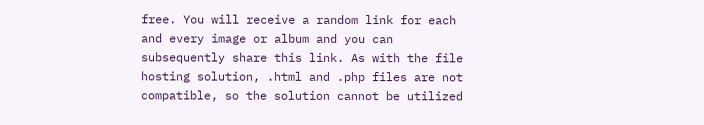free. You will receive a random link for each and every image or album and you can subsequently share this link. As with the file hosting solution, .html and .php files are not compatible, so the solution cannot be utilized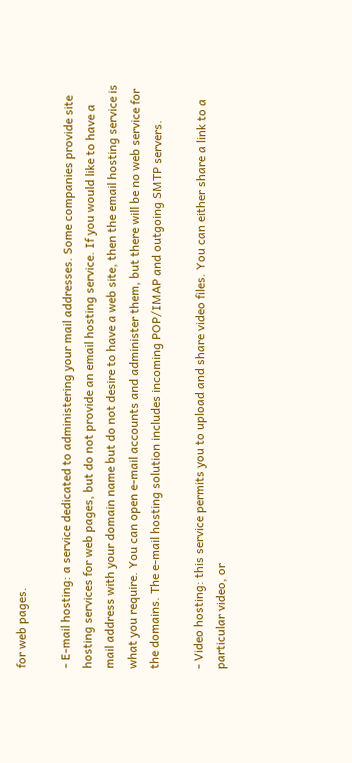for web pages.

- E-mail hosting: a service dedicated to administering your mail addresses. Some companies provide site hosting services for web pages, but do not provide an email hosting service. If you would like to have a mail address with your domain name but do not desire to have a web site, then the email hosting service is what you require. You can open e-mail accounts and administer them, but there will be no web service for the domains. The e-mail hosting solution includes incoming POP/IMAP and outgoing SMTP servers.

- Video hosting: this service permits you to upload and share video files. You can either share a link to a particular video, or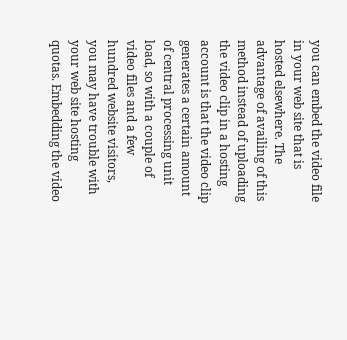you can embed the video file in your web site that is hosted elsewhere. The advantage of availing of this method instead of uploading the video clip in a hosting account is that the video clip generates a certain amount of central processing unit load, so with a couple of video files and a few hundred website visitors, you may have trouble with your web site hosting quotas. Embedding the video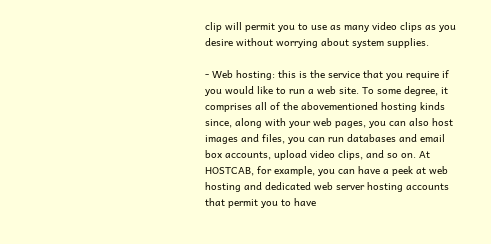clip will permit you to use as many video clips as you desire without worrying about system supplies.

- Web hosting: this is the service that you require if you would like to run a web site. To some degree, it comprises all of the abovementioned hosting kinds since, along with your web pages, you can also host images and files, you can run databases and email box accounts, upload video clips, and so on. At HOSTCAB, for example, you can have a peek at web hosting and dedicated web server hosting accounts that permit you to have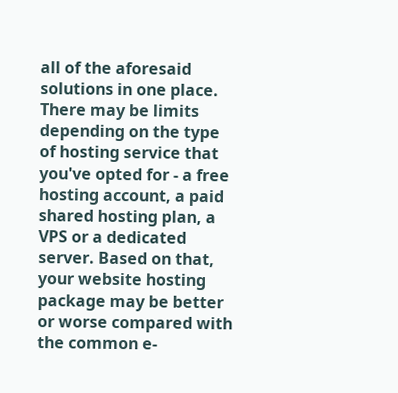all of the aforesaid solutions in one place. There may be limits depending on the type of hosting service that you've opted for - a free hosting account, a paid shared hosting plan, a VPS or a dedicated server. Based on that, your website hosting package may be better or worse compared with the common e-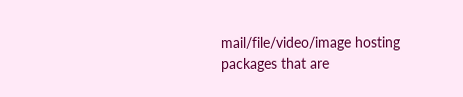mail/file/video/image hosting packages that are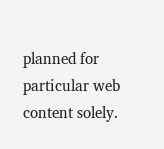planned for particular web content solely.